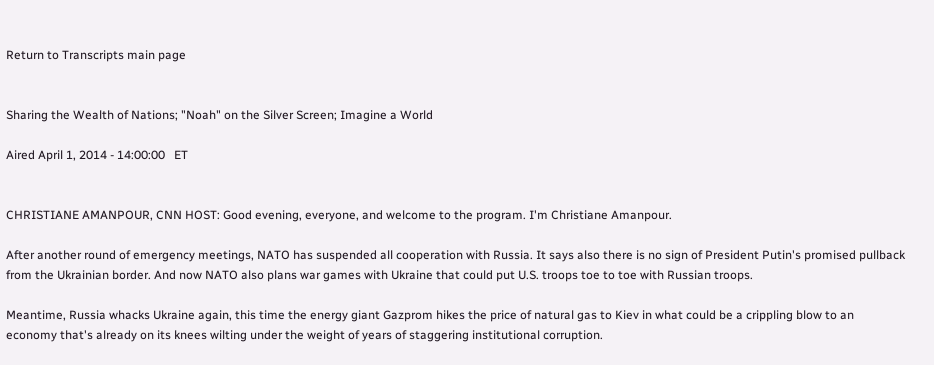Return to Transcripts main page


Sharing the Wealth of Nations; "Noah" on the Silver Screen; Imagine a World

Aired April 1, 2014 - 14:00:00   ET


CHRISTIANE AMANPOUR, CNN HOST: Good evening, everyone, and welcome to the program. I'm Christiane Amanpour.

After another round of emergency meetings, NATO has suspended all cooperation with Russia. It says also there is no sign of President Putin's promised pullback from the Ukrainian border. And now NATO also plans war games with Ukraine that could put U.S. troops toe to toe with Russian troops.

Meantime, Russia whacks Ukraine again, this time the energy giant Gazprom hikes the price of natural gas to Kiev in what could be a crippling blow to an economy that's already on its knees wilting under the weight of years of staggering institutional corruption.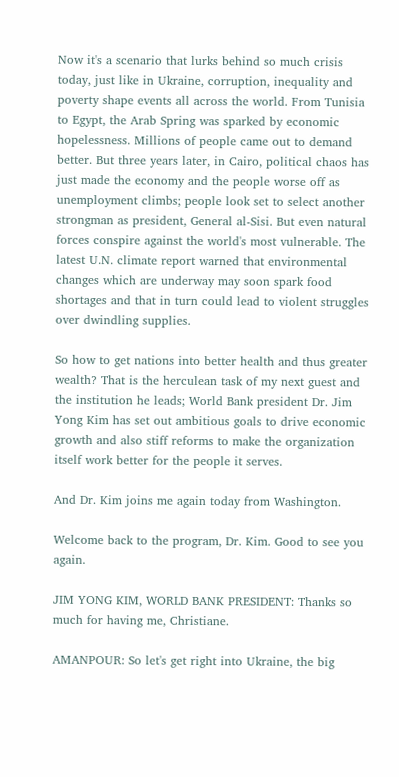Now it's a scenario that lurks behind so much crisis today, just like in Ukraine, corruption, inequality and poverty shape events all across the world. From Tunisia to Egypt, the Arab Spring was sparked by economic hopelessness. Millions of people came out to demand better. But three years later, in Cairo, political chaos has just made the economy and the people worse off as unemployment climbs; people look set to select another strongman as president, General al-Sisi. But even natural forces conspire against the world's most vulnerable. The latest U.N. climate report warned that environmental changes which are underway may soon spark food shortages and that in turn could lead to violent struggles over dwindling supplies.

So how to get nations into better health and thus greater wealth? That is the herculean task of my next guest and the institution he leads; World Bank president Dr. Jim Yong Kim has set out ambitious goals to drive economic growth and also stiff reforms to make the organization itself work better for the people it serves.

And Dr. Kim joins me again today from Washington.

Welcome back to the program, Dr. Kim. Good to see you again.

JIM YONG KIM, WORLD BANK PRESIDENT: Thanks so much for having me, Christiane.

AMANPOUR: So let's get right into Ukraine, the big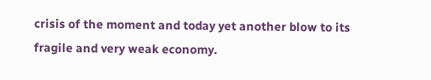crisis of the moment and today yet another blow to its fragile and very weak economy.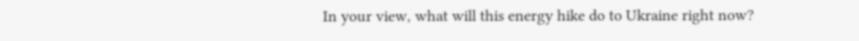In your view, what will this energy hike do to Ukraine right now?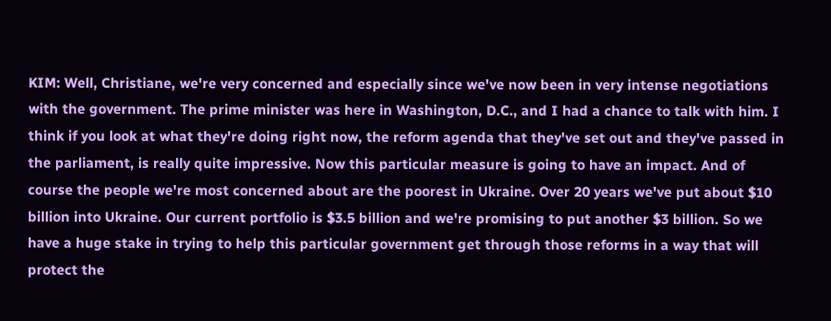KIM: Well, Christiane, we're very concerned and especially since we've now been in very intense negotiations with the government. The prime minister was here in Washington, D.C., and I had a chance to talk with him. I think if you look at what they're doing right now, the reform agenda that they've set out and they've passed in the parliament, is really quite impressive. Now this particular measure is going to have an impact. And of course the people we're most concerned about are the poorest in Ukraine. Over 20 years we've put about $10 billion into Ukraine. Our current portfolio is $3.5 billion and we're promising to put another $3 billion. So we have a huge stake in trying to help this particular government get through those reforms in a way that will protect the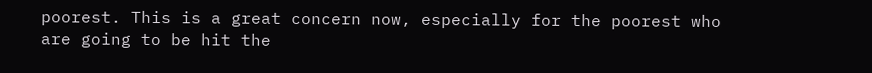poorest. This is a great concern now, especially for the poorest who are going to be hit the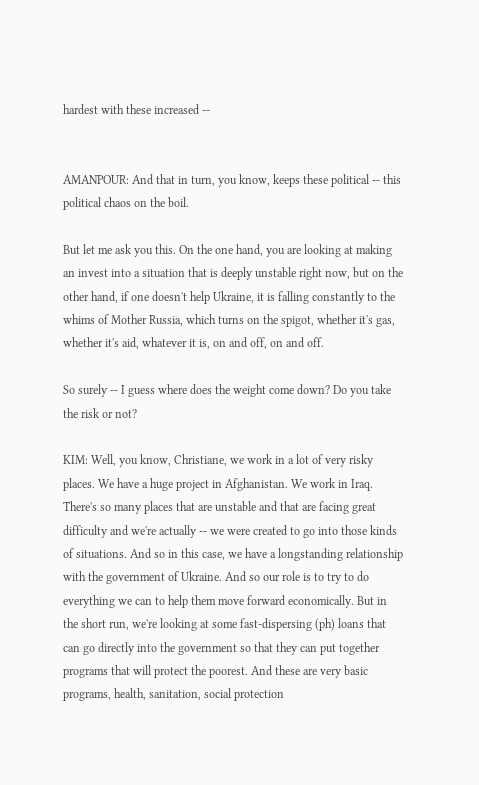hardest with these increased --


AMANPOUR: And that in turn, you know, keeps these political -- this political chaos on the boil.

But let me ask you this. On the one hand, you are looking at making an invest into a situation that is deeply unstable right now, but on the other hand, if one doesn't help Ukraine, it is falling constantly to the whims of Mother Russia, which turns on the spigot, whether it's gas, whether it's aid, whatever it is, on and off, on and off.

So surely -- I guess where does the weight come down? Do you take the risk or not?

KIM: Well, you know, Christiane, we work in a lot of very risky places. We have a huge project in Afghanistan. We work in Iraq. There's so many places that are unstable and that are facing great difficulty and we're actually -- we were created to go into those kinds of situations. And so in this case, we have a longstanding relationship with the government of Ukraine. And so our role is to try to do everything we can to help them move forward economically. But in the short run, we're looking at some fast-dispersing (ph) loans that can go directly into the government so that they can put together programs that will protect the poorest. And these are very basic programs, health, sanitation, social protection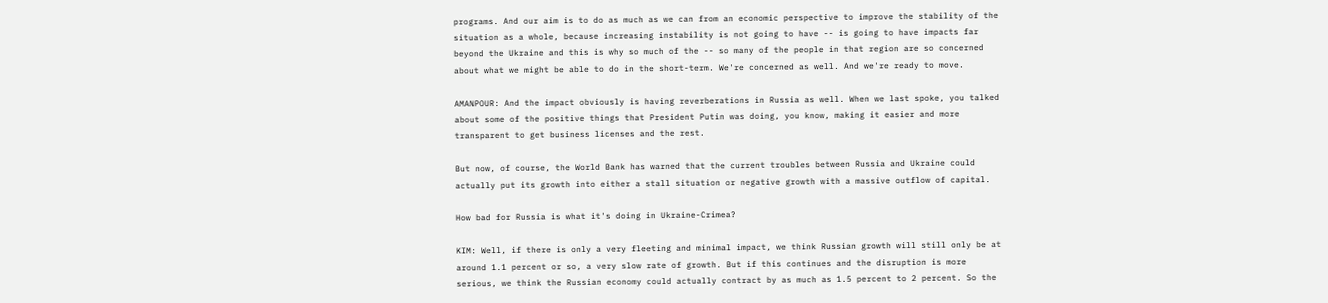programs. And our aim is to do as much as we can from an economic perspective to improve the stability of the situation as a whole, because increasing instability is not going to have -- is going to have impacts far beyond the Ukraine and this is why so much of the -- so many of the people in that region are so concerned about what we might be able to do in the short-term. We're concerned as well. And we're ready to move.

AMANPOUR: And the impact obviously is having reverberations in Russia as well. When we last spoke, you talked about some of the positive things that President Putin was doing, you know, making it easier and more transparent to get business licenses and the rest.

But now, of course, the World Bank has warned that the current troubles between Russia and Ukraine could actually put its growth into either a stall situation or negative growth with a massive outflow of capital.

How bad for Russia is what it's doing in Ukraine-Crimea?

KIM: Well, if there is only a very fleeting and minimal impact, we think Russian growth will still only be at around 1.1 percent or so, a very slow rate of growth. But if this continues and the disruption is more serious, we think the Russian economy could actually contract by as much as 1.5 percent to 2 percent. So the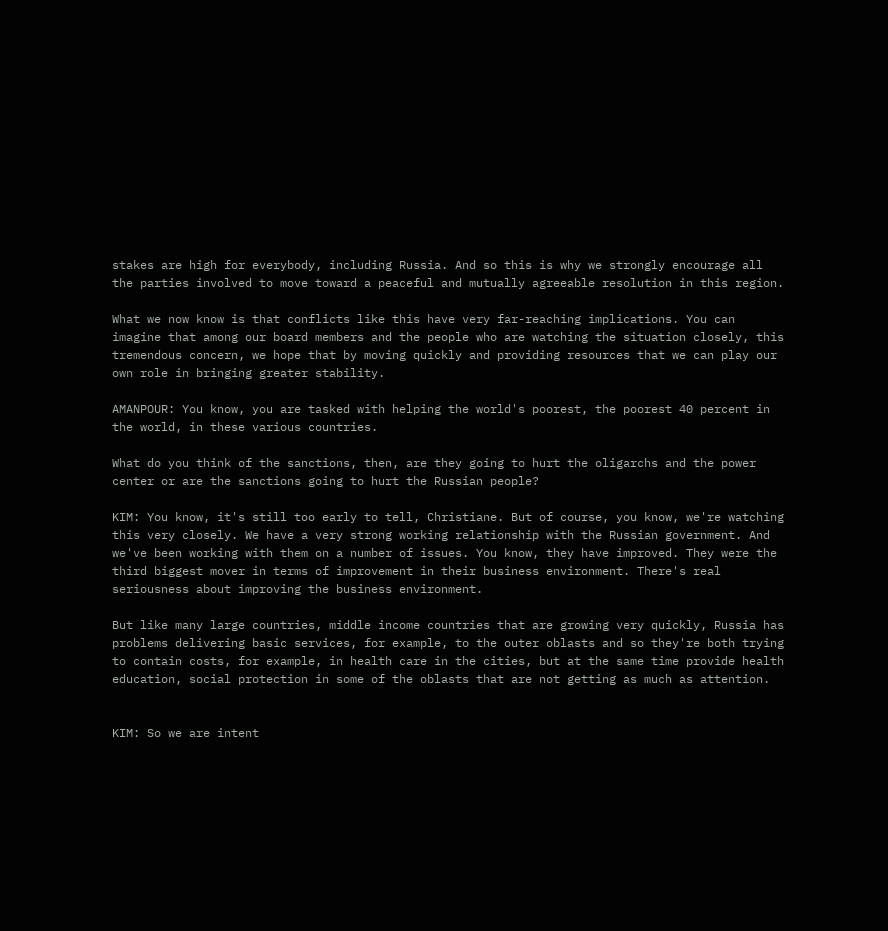stakes are high for everybody, including Russia. And so this is why we strongly encourage all the parties involved to move toward a peaceful and mutually agreeable resolution in this region.

What we now know is that conflicts like this have very far-reaching implications. You can imagine that among our board members and the people who are watching the situation closely, this tremendous concern, we hope that by moving quickly and providing resources that we can play our own role in bringing greater stability.

AMANPOUR: You know, you are tasked with helping the world's poorest, the poorest 40 percent in the world, in these various countries.

What do you think of the sanctions, then, are they going to hurt the oligarchs and the power center or are the sanctions going to hurt the Russian people?

KIM: You know, it's still too early to tell, Christiane. But of course, you know, we're watching this very closely. We have a very strong working relationship with the Russian government. And we've been working with them on a number of issues. You know, they have improved. They were the third biggest mover in terms of improvement in their business environment. There's real seriousness about improving the business environment.

But like many large countries, middle income countries that are growing very quickly, Russia has problems delivering basic services, for example, to the outer oblasts and so they're both trying to contain costs, for example, in health care in the cities, but at the same time provide health education, social protection in some of the oblasts that are not getting as much as attention.


KIM: So we are intent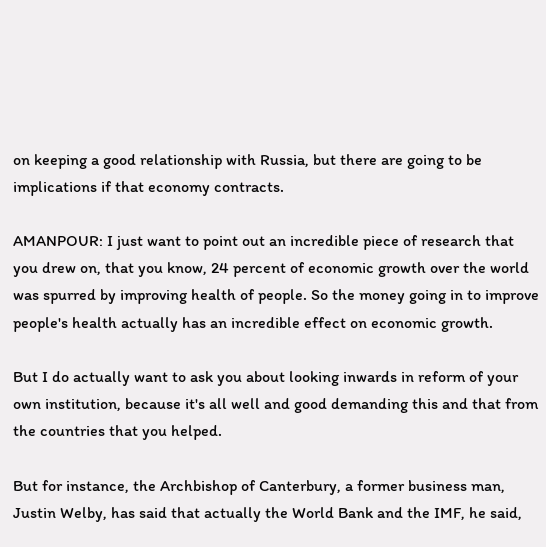on keeping a good relationship with Russia, but there are going to be implications if that economy contracts.

AMANPOUR: I just want to point out an incredible piece of research that you drew on, that you know, 24 percent of economic growth over the world was spurred by improving health of people. So the money going in to improve people's health actually has an incredible effect on economic growth.

But I do actually want to ask you about looking inwards in reform of your own institution, because it's all well and good demanding this and that from the countries that you helped.

But for instance, the Archbishop of Canterbury, a former business man, Justin Welby, has said that actually the World Bank and the IMF, he said,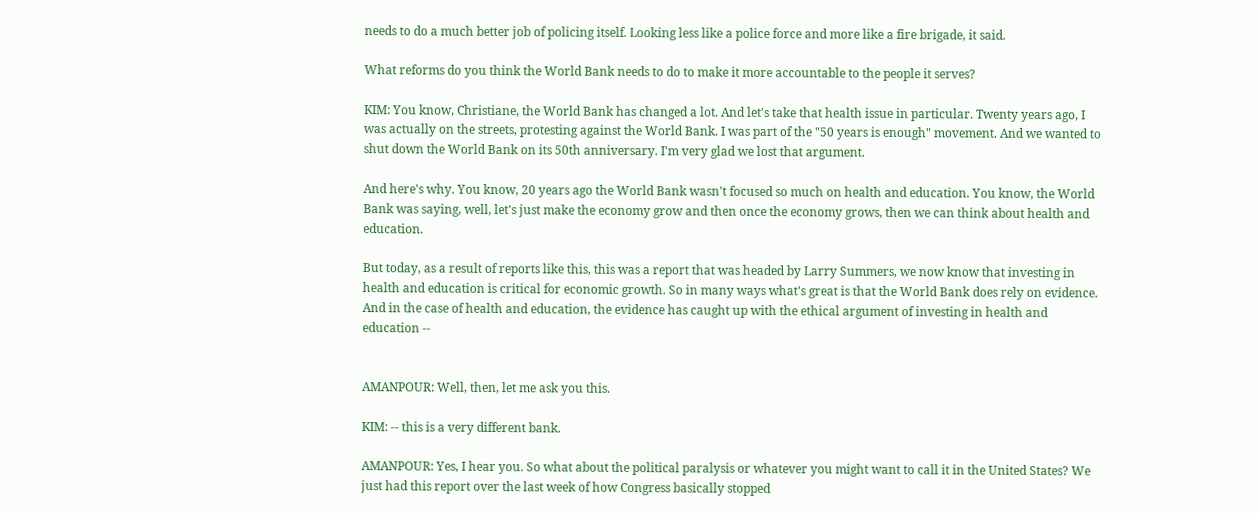needs to do a much better job of policing itself. Looking less like a police force and more like a fire brigade, it said.

What reforms do you think the World Bank needs to do to make it more accountable to the people it serves?

KIM: You know, Christiane, the World Bank has changed a lot. And let's take that health issue in particular. Twenty years ago, I was actually on the streets, protesting against the World Bank. I was part of the "50 years is enough" movement. And we wanted to shut down the World Bank on its 50th anniversary. I'm very glad we lost that argument.

And here's why. You know, 20 years ago the World Bank wasn't focused so much on health and education. You know, the World Bank was saying, well, let's just make the economy grow and then once the economy grows, then we can think about health and education.

But today, as a result of reports like this, this was a report that was headed by Larry Summers, we now know that investing in health and education is critical for economic growth. So in many ways what's great is that the World Bank does rely on evidence. And in the case of health and education, the evidence has caught up with the ethical argument of investing in health and education --


AMANPOUR: Well, then, let me ask you this.

KIM: -- this is a very different bank.

AMANPOUR: Yes, I hear you. So what about the political paralysis or whatever you might want to call it in the United States? We just had this report over the last week of how Congress basically stopped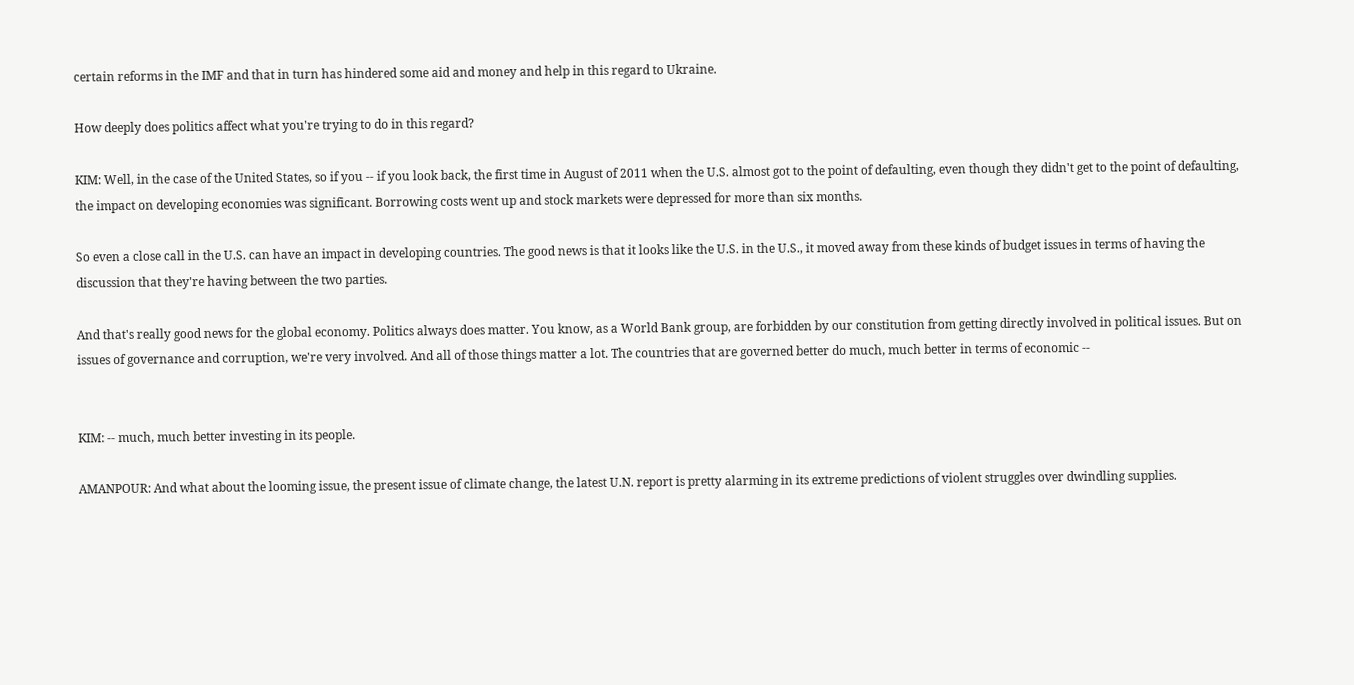certain reforms in the IMF and that in turn has hindered some aid and money and help in this regard to Ukraine.

How deeply does politics affect what you're trying to do in this regard?

KIM: Well, in the case of the United States, so if you -- if you look back, the first time in August of 2011 when the U.S. almost got to the point of defaulting, even though they didn't get to the point of defaulting, the impact on developing economies was significant. Borrowing costs went up and stock markets were depressed for more than six months.

So even a close call in the U.S. can have an impact in developing countries. The good news is that it looks like the U.S. in the U.S., it moved away from these kinds of budget issues in terms of having the discussion that they're having between the two parties.

And that's really good news for the global economy. Politics always does matter. You know, as a World Bank group, are forbidden by our constitution from getting directly involved in political issues. But on issues of governance and corruption, we're very involved. And all of those things matter a lot. The countries that are governed better do much, much better in terms of economic --


KIM: -- much, much better investing in its people.

AMANPOUR: And what about the looming issue, the present issue of climate change, the latest U.N. report is pretty alarming in its extreme predictions of violent struggles over dwindling supplies.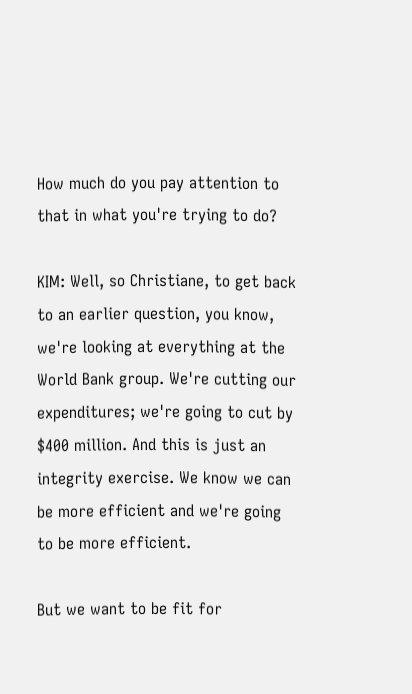How much do you pay attention to that in what you're trying to do?

KIM: Well, so Christiane, to get back to an earlier question, you know, we're looking at everything at the World Bank group. We're cutting our expenditures; we're going to cut by $400 million. And this is just an integrity exercise. We know we can be more efficient and we're going to be more efficient.

But we want to be fit for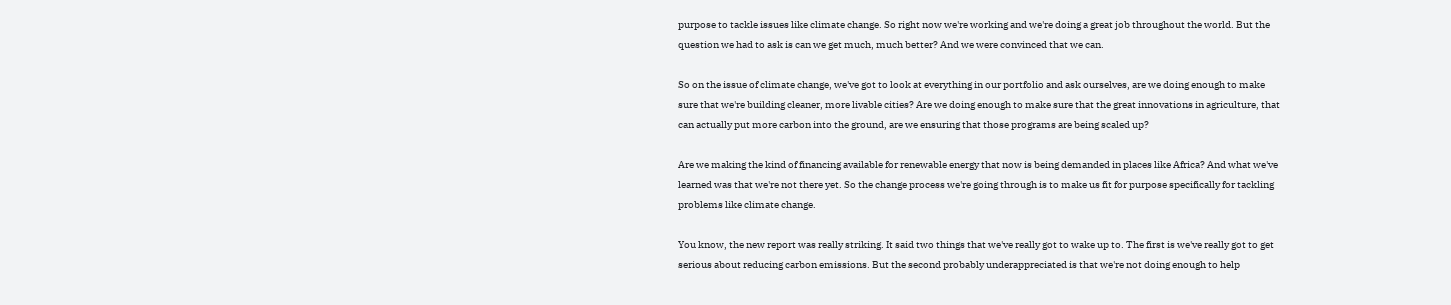purpose to tackle issues like climate change. So right now we're working and we're doing a great job throughout the world. But the question we had to ask is can we get much, much better? And we were convinced that we can.

So on the issue of climate change, we've got to look at everything in our portfolio and ask ourselves, are we doing enough to make sure that we're building cleaner, more livable cities? Are we doing enough to make sure that the great innovations in agriculture, that can actually put more carbon into the ground, are we ensuring that those programs are being scaled up?

Are we making the kind of financing available for renewable energy that now is being demanded in places like Africa? And what we've learned was that we're not there yet. So the change process we're going through is to make us fit for purpose specifically for tackling problems like climate change.

You know, the new report was really striking. It said two things that we've really got to wake up to. The first is we've really got to get serious about reducing carbon emissions. But the second probably underappreciated is that we're not doing enough to help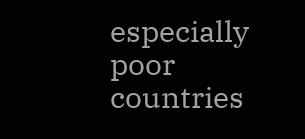especially poor countries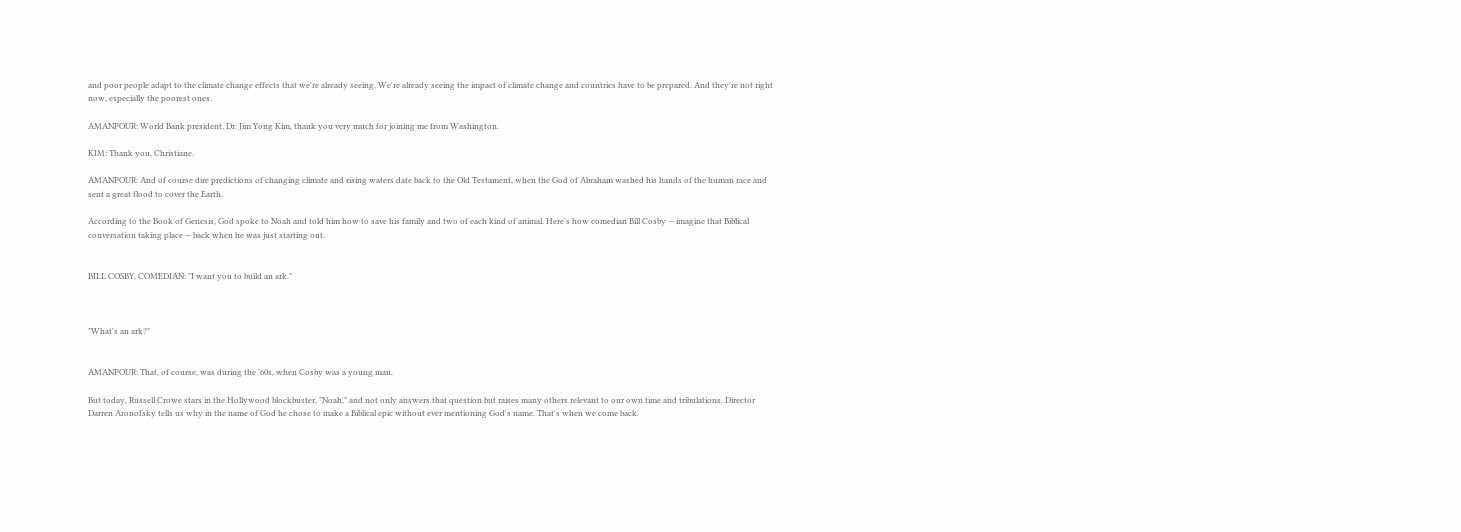and poor people adapt to the climate change effects that we're already seeing. We're already seeing the impact of climate change and countries have to be prepared. And they're not right now, especially the poorest ones.

AMANPOUR: World Bank president, Dr. Jim Yong Kim, thank you very much for joining me from Washington.

KIM: Thank you, Christiane.

AMANPOUR: And of course dire predictions of changing climate and rising waters date back to the Old Testament, when the God of Abraham washed his hands of the human race and sent a great flood to cover the Earth.

According to the Book of Genesis, God spoke to Noah and told him how to save his family and two of each kind of animal. Here's how comedian Bill Cosby -- imagine that Biblical conversation taking place -- back when he was just starting out.


BILL COSBY, COMEDIAN: "I want you to build an ark."



"What's an ark?"


AMANPOUR: That, of course, was during the '60s, when Cosby was a young man.

But today, Russell Crowe stars in the Hollywood blockbuster, "Noah," and not only answers that question but raises many others relevant to our own time and tribulations. Director Darren Aronofsky tells us why in the name of God he chose to make a Biblical epic without ever mentioning God's name. That's when we come back.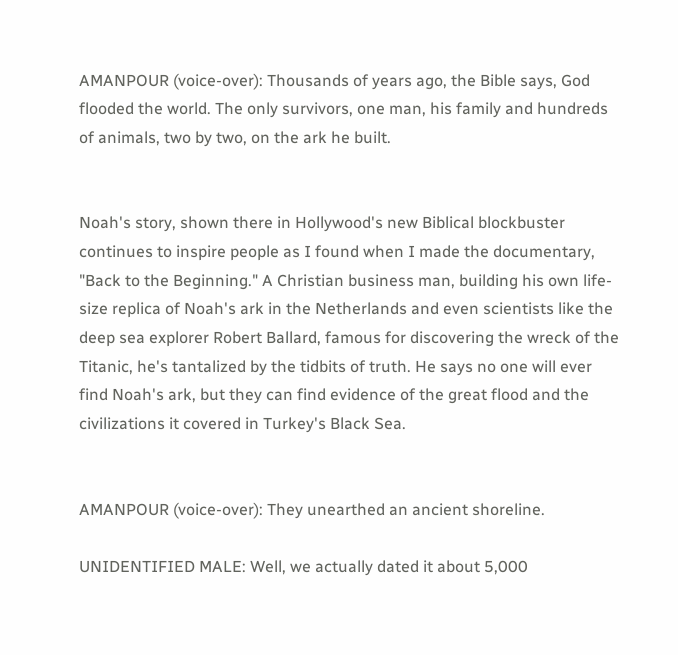AMANPOUR (voice-over): Thousands of years ago, the Bible says, God flooded the world. The only survivors, one man, his family and hundreds of animals, two by two, on the ark he built.


Noah's story, shown there in Hollywood's new Biblical blockbuster continues to inspire people as I found when I made the documentary, "Back to the Beginning." A Christian business man, building his own life-size replica of Noah's ark in the Netherlands and even scientists like the deep sea explorer Robert Ballard, famous for discovering the wreck of the Titanic, he's tantalized by the tidbits of truth. He says no one will ever find Noah's ark, but they can find evidence of the great flood and the civilizations it covered in Turkey's Black Sea.


AMANPOUR (voice-over): They unearthed an ancient shoreline.

UNIDENTIFIED MALE: Well, we actually dated it about 5,000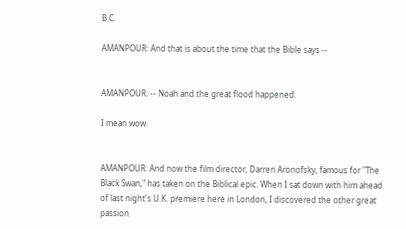B.C.

AMANPOUR: And that is about the time that the Bible says --


AMANPOUR: -- Noah and the great flood happened.

I mean wow.


AMANPOUR: And now the film director, Darren Aronofsky, famous for "The Black Swan," has taken on the Biblical epic. When I sat down with him ahead of last night's U.K. premiere here in London, I discovered the other great passion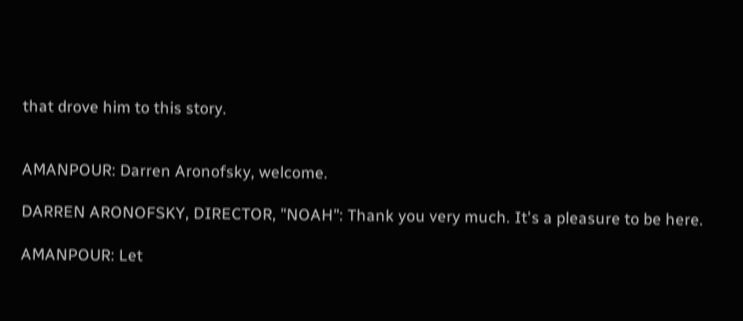that drove him to this story.


AMANPOUR: Darren Aronofsky, welcome.

DARREN ARONOFSKY, DIRECTOR, "NOAH": Thank you very much. It's a pleasure to be here.

AMANPOUR: Let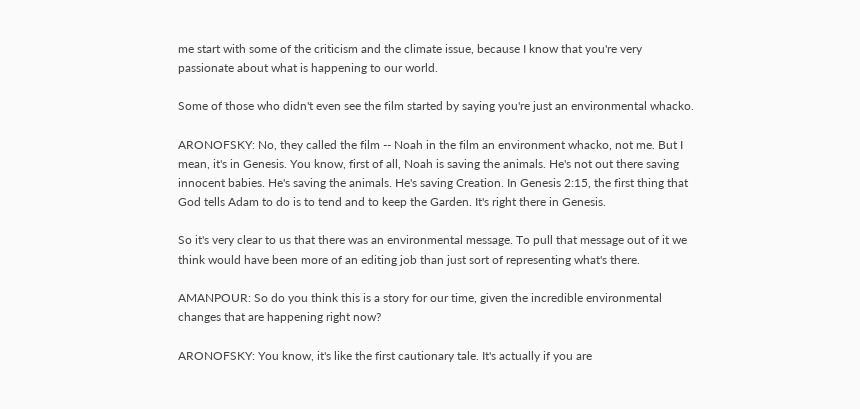me start with some of the criticism and the climate issue, because I know that you're very passionate about what is happening to our world.

Some of those who didn't even see the film started by saying you're just an environmental whacko.

ARONOFSKY: No, they called the film -- Noah in the film an environment whacko, not me. But I mean, it's in Genesis. You know, first of all, Noah is saving the animals. He's not out there saving innocent babies. He's saving the animals. He's saving Creation. In Genesis 2:15, the first thing that God tells Adam to do is to tend and to keep the Garden. It's right there in Genesis.

So it's very clear to us that there was an environmental message. To pull that message out of it we think would have been more of an editing job than just sort of representing what's there.

AMANPOUR: So do you think this is a story for our time, given the incredible environmental changes that are happening right now?

ARONOFSKY: You know, it's like the first cautionary tale. It's actually if you are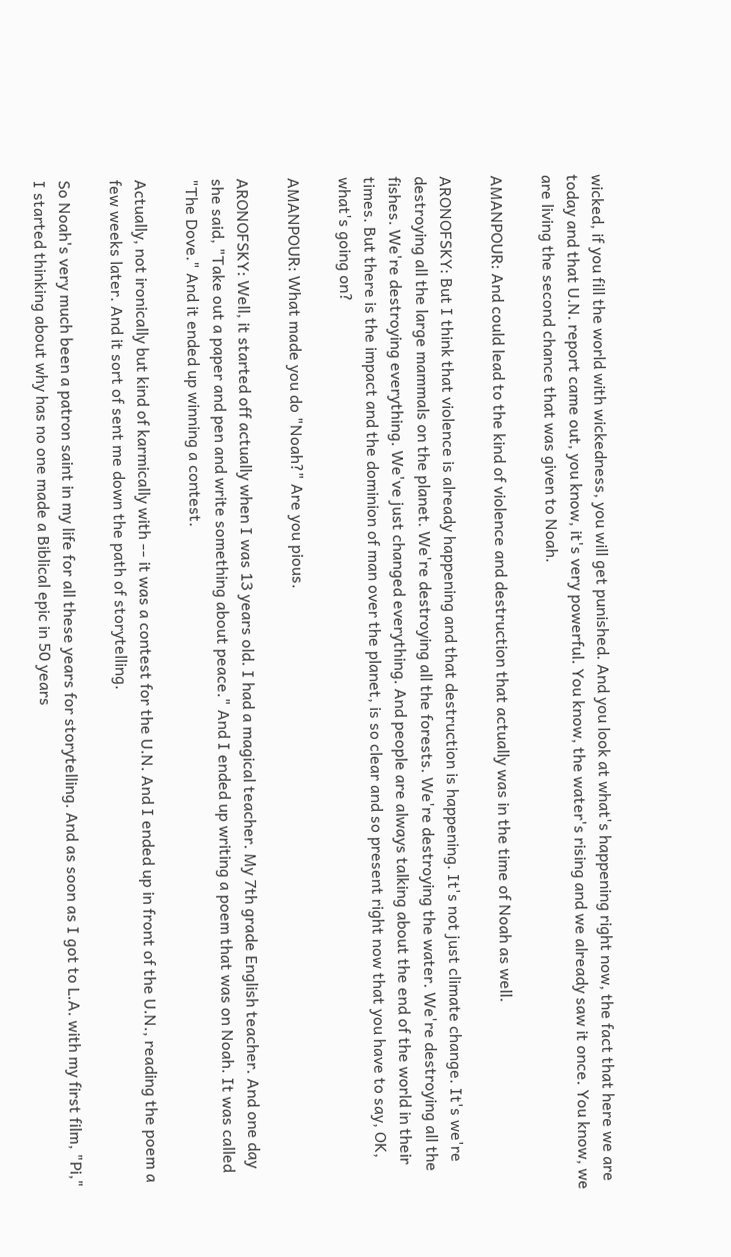wicked, if you fill the world with wickedness, you will get punished. And you look at what's happening right now, the fact that here we are today and that U.N. report came out, you know, it's very powerful. You know, the water's rising and we already saw it once. You know, we are living the second chance that was given to Noah.

AMANPOUR: And could lead to the kind of violence and destruction that actually was in the time of Noah as well.

ARONOFSKY: But I think that violence is already happening and that destruction is happening. It's not just climate change. It's we're destroying all the large mammals on the planet. We're destroying all the forests. We're destroying the water. We're destroying all the fishes. We're destroying everything. We've just changed everything. And people are always talking about the end of the world in their times. But there is the impact and the dominion of man over the planet, is so clear and so present right now that you have to say, OK, what's going on?

AMANPOUR: What made you do "Noah?" Are you pious.

ARONOFSKY: Well, it started off actually when I was 13 years old. I had a magical teacher. My 7th grade English teacher. And one day she said, "Take out a paper and pen and write something about peace." And I ended up writing a poem that was on Noah. It was called "The Dove." And it ended up winning a contest.

Actually, not ironically but kind of karmically with -- it was a contest for the U.N. And I ended up in front of the U.N., reading the poem a few weeks later. And it sort of sent me down the path of storytelling.

So Noah's very much been a patron saint in my life for all these years for storytelling. And as soon as I got to L.A. with my first film, "Pi," I started thinking about why has no one made a Biblical epic in 50 years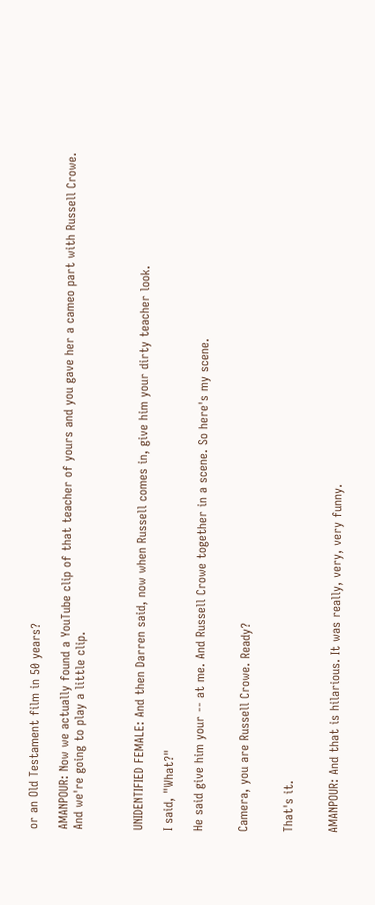or an Old Testament film in 50 years?

AMANPOUR: Now we actually found a YouTube clip of that teacher of yours and you gave her a cameo part with Russell Crowe. And we're going to play a little clip.



UNIDENTIFIED FEMALE: And then Darren said, now when Russell comes in, give him your dirty teacher look.

I said, "What?"

He said give him your -- at me. And Russell Crowe together in a scene. So here's my scene.


Camera, you are Russell Crowe. Ready?


That's it.


AMANPOUR: And that is hilarious. It was really, very, very funny.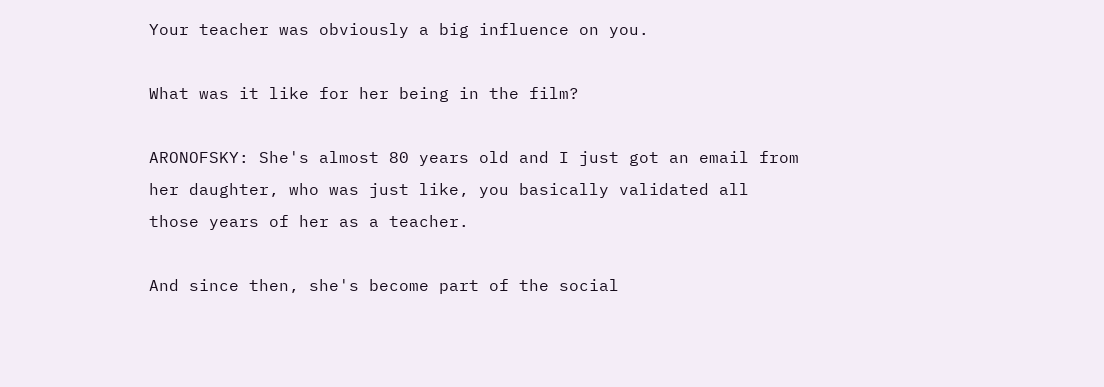Your teacher was obviously a big influence on you.

What was it like for her being in the film?

ARONOFSKY: She's almost 80 years old and I just got an email from her daughter, who was just like, you basically validated all those years of her as a teacher.

And since then, she's become part of the social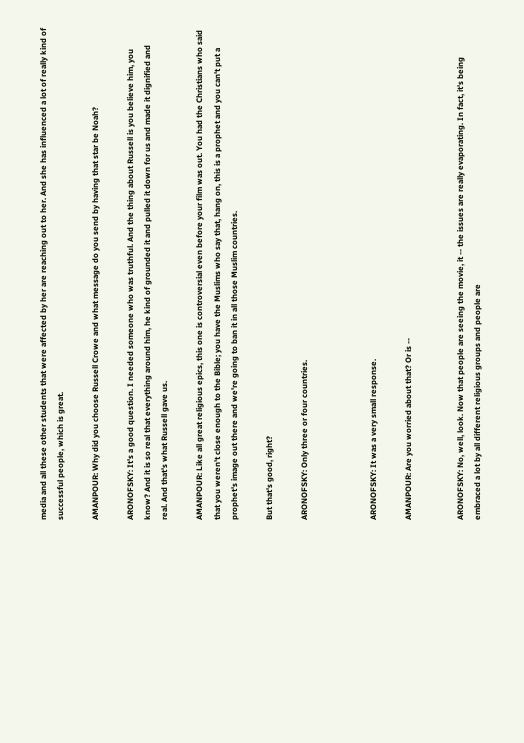media and all these other students that were affected by her are reaching out to her. And she has influenced a lot of really kind of successful people, which is great.

AMANPOUR: Why did you choose Russell Crowe and what message do you send by having that star be Noah?

ARONOFSKY: It's a good question. I needed someone who was truthful. And the thing about Russell is you believe him, you know? And it is so real that everything around him, he kind of grounded it and pulled it down for us and made it dignified and real. And that's what Russell gave us.

AMANPOUR: Like all great religious epics, this one is controversial even before your film was out. You had the Christians who said that you weren't close enough to the Bible; you have the Muslims who say that, hang on, this is a prophet and you can't put a prophet's image out there and we're going to ban it in all those Muslim countries.

But that's good, right?

ARONOFSKY: Only three or four countries.



ARONOFSKY: It was a very small response.

AMANPOUR: Are you worried about that? Or is --


ARONOFSKY: No, well, look. Now that people are seeing the movie, it -- the issues are really evaporating. In fact, it's being embraced a lot by all different religious groups and people are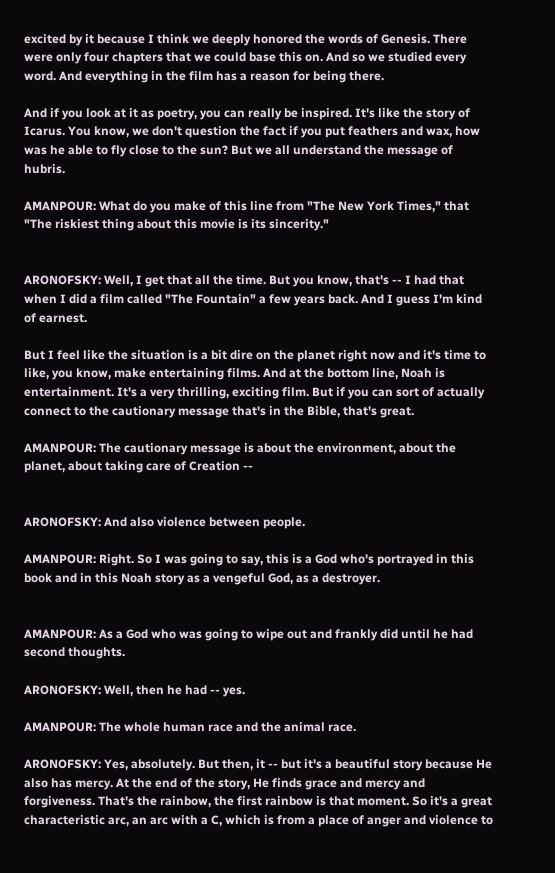excited by it because I think we deeply honored the words of Genesis. There were only four chapters that we could base this on. And so we studied every word. And everything in the film has a reason for being there.

And if you look at it as poetry, you can really be inspired. It's like the story of Icarus. You know, we don't question the fact if you put feathers and wax, how was he able to fly close to the sun? But we all understand the message of hubris.

AMANPOUR: What do you make of this line from "The New York Times," that "The riskiest thing about this movie is its sincerity."


ARONOFSKY: Well, I get that all the time. But you know, that's -- I had that when I did a film called "The Fountain" a few years back. And I guess I'm kind of earnest.

But I feel like the situation is a bit dire on the planet right now and it's time to like, you know, make entertaining films. And at the bottom line, Noah is entertainment. It's a very thrilling, exciting film. But if you can sort of actually connect to the cautionary message that's in the Bible, that's great.

AMANPOUR: The cautionary message is about the environment, about the planet, about taking care of Creation --


ARONOFSKY: And also violence between people.

AMANPOUR: Right. So I was going to say, this is a God who's portrayed in this book and in this Noah story as a vengeful God, as a destroyer.


AMANPOUR: As a God who was going to wipe out and frankly did until he had second thoughts.

ARONOFSKY: Well, then he had -- yes.

AMANPOUR: The whole human race and the animal race.

ARONOFSKY: Yes, absolutely. But then, it -- but it's a beautiful story because He also has mercy. At the end of the story, He finds grace and mercy and forgiveness. That's the rainbow, the first rainbow is that moment. So it's a great characteristic arc, an arc with a C, which is from a place of anger and violence to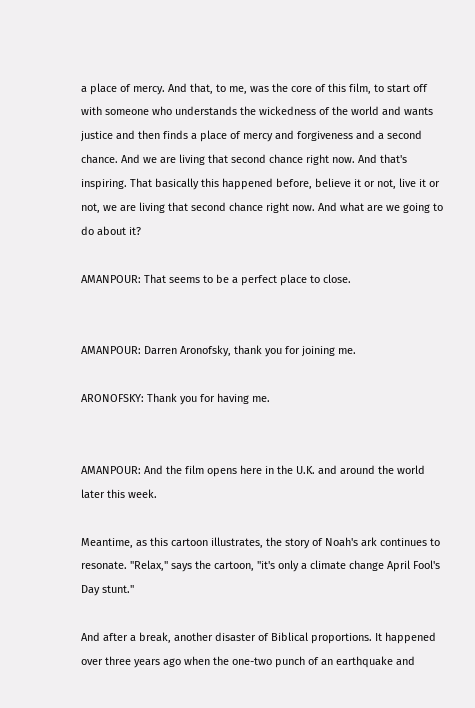a place of mercy. And that, to me, was the core of this film, to start off with someone who understands the wickedness of the world and wants justice and then finds a place of mercy and forgiveness and a second chance. And we are living that second chance right now. And that's inspiring. That basically this happened before, believe it or not, live it or not, we are living that second chance right now. And what are we going to do about it?

AMANPOUR: That seems to be a perfect place to close.


AMANPOUR: Darren Aronofsky, thank you for joining me.

ARONOFSKY: Thank you for having me.


AMANPOUR: And the film opens here in the U.K. and around the world later this week.

Meantime, as this cartoon illustrates, the story of Noah's ark continues to resonate. "Relax," says the cartoon, "it's only a climate change April Fool's Day stunt."

And after a break, another disaster of Biblical proportions. It happened over three years ago when the one-two punch of an earthquake and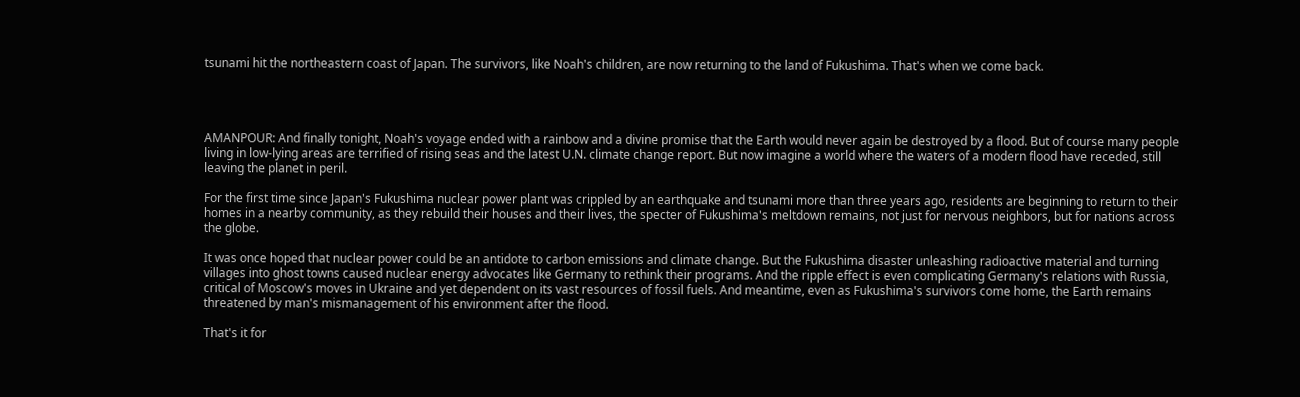tsunami hit the northeastern coast of Japan. The survivors, like Noah's children, are now returning to the land of Fukushima. That's when we come back.




AMANPOUR: And finally tonight, Noah's voyage ended with a rainbow and a divine promise that the Earth would never again be destroyed by a flood. But of course many people living in low-lying areas are terrified of rising seas and the latest U.N. climate change report. But now imagine a world where the waters of a modern flood have receded, still leaving the planet in peril.

For the first time since Japan's Fukushima nuclear power plant was crippled by an earthquake and tsunami more than three years ago, residents are beginning to return to their homes in a nearby community, as they rebuild their houses and their lives, the specter of Fukushima's meltdown remains, not just for nervous neighbors, but for nations across the globe.

It was once hoped that nuclear power could be an antidote to carbon emissions and climate change. But the Fukushima disaster unleashing radioactive material and turning villages into ghost towns caused nuclear energy advocates like Germany to rethink their programs. And the ripple effect is even complicating Germany's relations with Russia, critical of Moscow's moves in Ukraine and yet dependent on its vast resources of fossil fuels. And meantime, even as Fukushima's survivors come home, the Earth remains threatened by man's mismanagement of his environment after the flood.

That's it for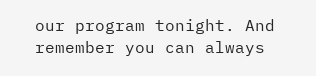our program tonight. And remember you can always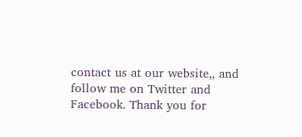contact us at our website,, and follow me on Twitter and Facebook. Thank you for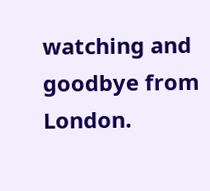watching and goodbye from London.